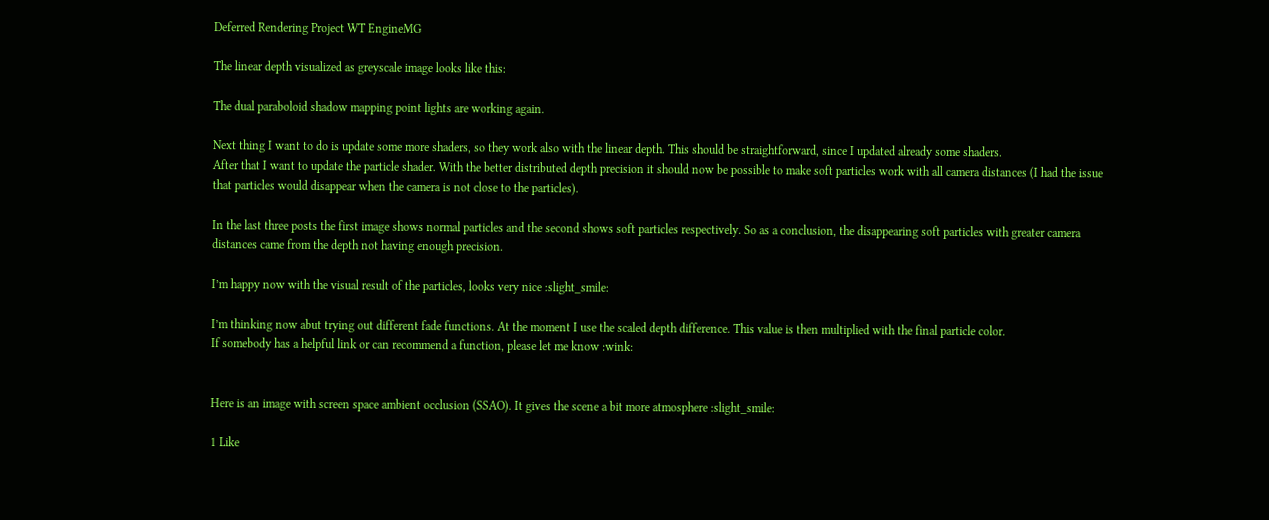Deferred Rendering Project WT EngineMG

The linear depth visualized as greyscale image looks like this:

The dual paraboloid shadow mapping point lights are working again.

Next thing I want to do is update some more shaders, so they work also with the linear depth. This should be straightforward, since I updated already some shaders.
After that I want to update the particle shader. With the better distributed depth precision it should now be possible to make soft particles work with all camera distances (I had the issue that particles would disappear when the camera is not close to the particles).

In the last three posts the first image shows normal particles and the second shows soft particles respectively. So as a conclusion, the disappearing soft particles with greater camera distances came from the depth not having enough precision.

I’m happy now with the visual result of the particles, looks very nice :slight_smile:

I’m thinking now abut trying out different fade functions. At the moment I use the scaled depth difference. This value is then multiplied with the final particle color.
If somebody has a helpful link or can recommend a function, please let me know :wink:


Here is an image with screen space ambient occlusion (SSAO). It gives the scene a bit more atmosphere :slight_smile:

1 Like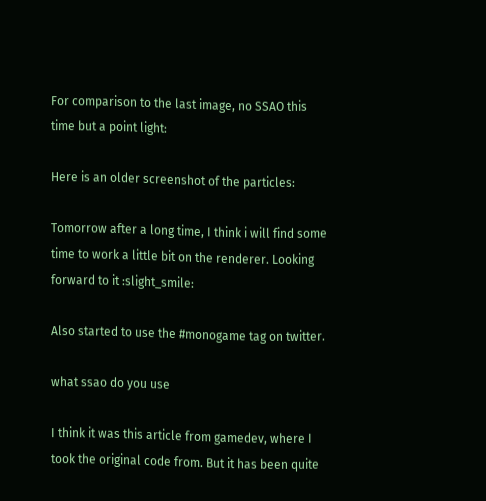For comparison to the last image, no SSAO this time but a point light:

Here is an older screenshot of the particles:

Tomorrow after a long time, I think i will find some time to work a little bit on the renderer. Looking forward to it :slight_smile:

Also started to use the #monogame tag on twitter.

what ssao do you use

I think it was this article from gamedev, where I took the original code from. But it has been quite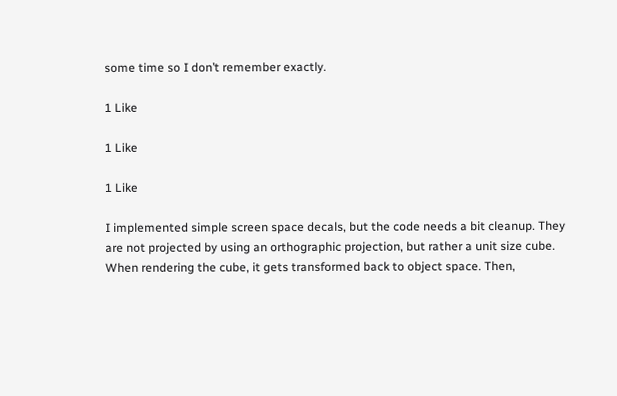some time so I don’t remember exactly.

1 Like

1 Like

1 Like

I implemented simple screen space decals, but the code needs a bit cleanup. They are not projected by using an orthographic projection, but rather a unit size cube. When rendering the cube, it gets transformed back to object space. Then,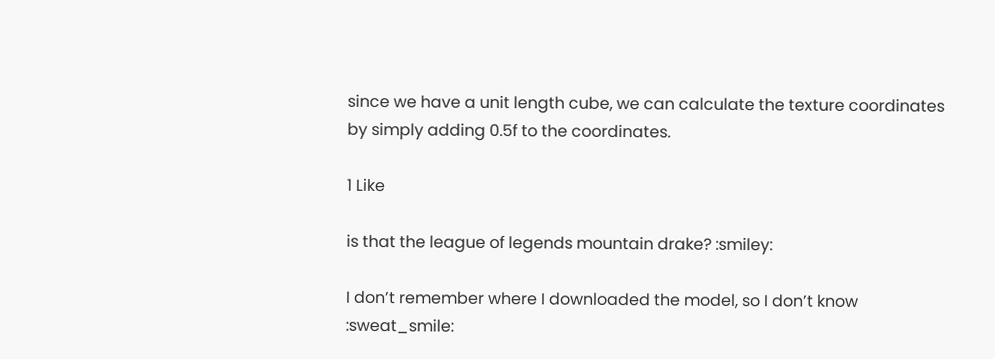since we have a unit length cube, we can calculate the texture coordinates by simply adding 0.5f to the coordinates.

1 Like

is that the league of legends mountain drake? :smiley:

I don’t remember where I downloaded the model, so I don’t know :sweat_smile: